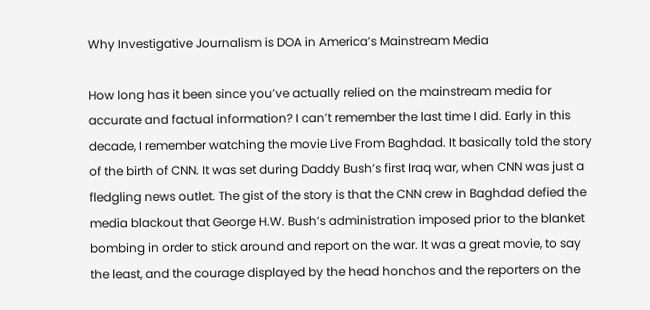Why Investigative Journalism is DOA in America’s Mainstream Media

How long has it been since you’ve actually relied on the mainstream media for accurate and factual information? I can’t remember the last time I did. Early in this decade, I remember watching the movie Live From Baghdad. It basically told the story of the birth of CNN. It was set during Daddy Bush’s first Iraq war, when CNN was just a fledgling news outlet. The gist of the story is that the CNN crew in Baghdad defied the media blackout that George H.W. Bush’s administration imposed prior to the blanket bombing in order to stick around and report on the war. It was a great movie, to say the least, and the courage displayed by the head honchos and the reporters on the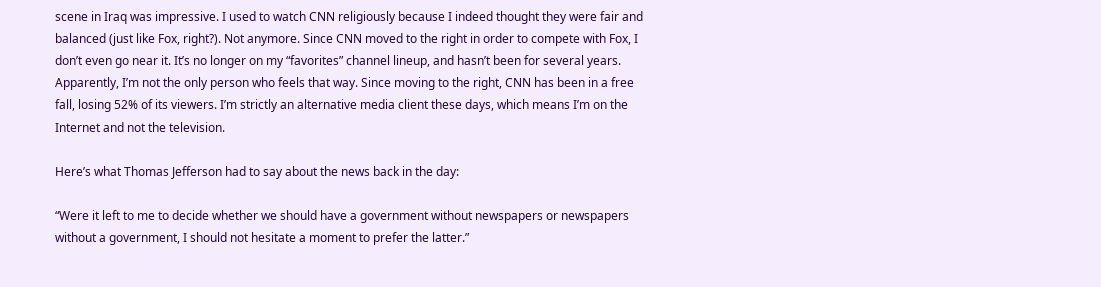scene in Iraq was impressive. I used to watch CNN religiously because I indeed thought they were fair and balanced (just like Fox, right?). Not anymore. Since CNN moved to the right in order to compete with Fox, I don’t even go near it. It’s no longer on my “favorites” channel lineup, and hasn’t been for several years. Apparently, I’m not the only person who feels that way. Since moving to the right, CNN has been in a free fall, losing 52% of its viewers. I’m strictly an alternative media client these days, which means I’m on the Internet and not the television.

Here’s what Thomas Jefferson had to say about the news back in the day:

“Were it left to me to decide whether we should have a government without newspapers or newspapers without a government, I should not hesitate a moment to prefer the latter.”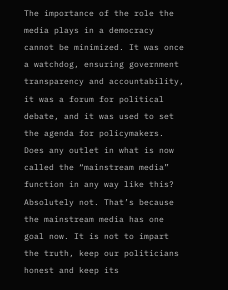The importance of the role the media plays in a democracy cannot be minimized. It was once a watchdog, ensuring government transparency and accountability, it was a forum for political debate, and it was used to set the agenda for policymakers. Does any outlet in what is now called the “mainstream media” function in any way like this? Absolutely not. That’s because the mainstream media has one goal now. It is not to impart the truth, keep our politicians honest and keep its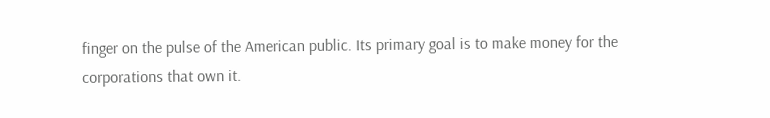finger on the pulse of the American public. Its primary goal is to make money for the corporations that own it.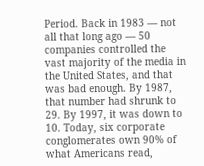Period. Back in 1983 — not all that long ago — 50 companies controlled the vast majority of the media in the United States, and that was bad enough. By 1987, that number had shrunk to 29. By 1997, it was down to 10. Today, six corporate conglomerates own 90% of what Americans read,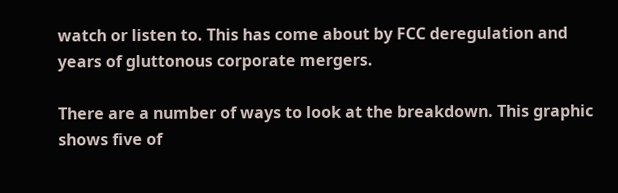watch or listen to. This has come about by FCC deregulation and years of gluttonous corporate mergers.

There are a number of ways to look at the breakdown. This graphic shows five of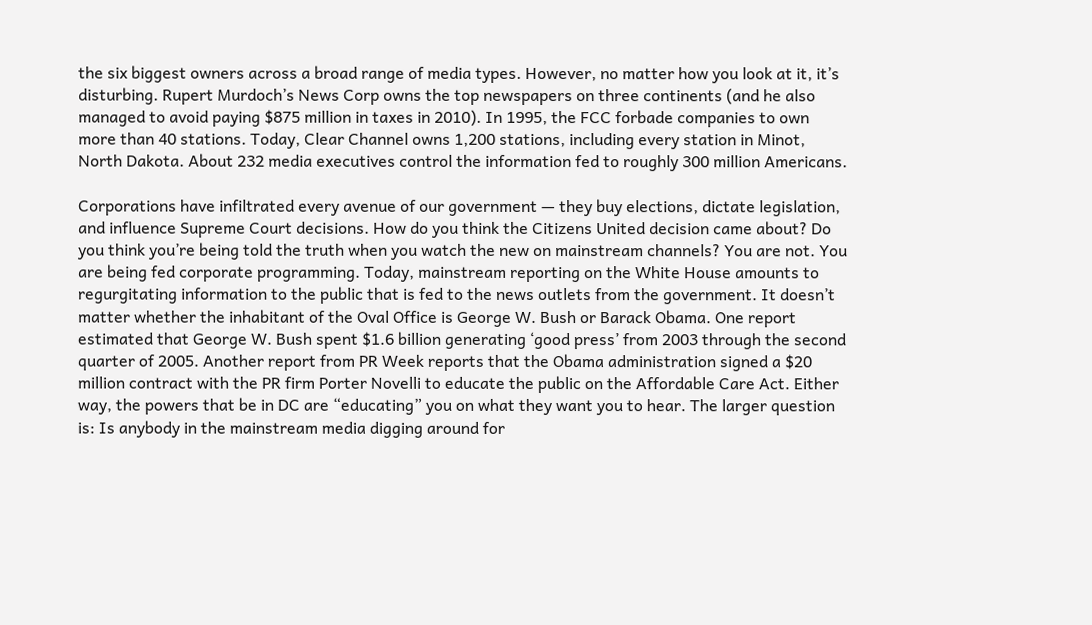the six biggest owners across a broad range of media types. However, no matter how you look at it, it’s disturbing. Rupert Murdoch’s News Corp owns the top newspapers on three continents (and he also managed to avoid paying $875 million in taxes in 2010). In 1995, the FCC forbade companies to own more than 40 stations. Today, Clear Channel owns 1,200 stations, including every station in Minot, North Dakota. About 232 media executives control the information fed to roughly 300 million Americans.

Corporations have infiltrated every avenue of our government — they buy elections, dictate legislation, and influence Supreme Court decisions. How do you think the Citizens United decision came about? Do you think you’re being told the truth when you watch the new on mainstream channels? You are not. You are being fed corporate programming. Today, mainstream reporting on the White House amounts to regurgitating information to the public that is fed to the news outlets from the government. It doesn’t matter whether the inhabitant of the Oval Office is George W. Bush or Barack Obama. One report estimated that George W. Bush spent $1.6 billion generating ‘good press’ from 2003 through the second quarter of 2005. Another report from PR Week reports that the Obama administration signed a $20 million contract with the PR firm Porter Novelli to educate the public on the Affordable Care Act. Either way, the powers that be in DC are “educating” you on what they want you to hear. The larger question is: Is anybody in the mainstream media digging around for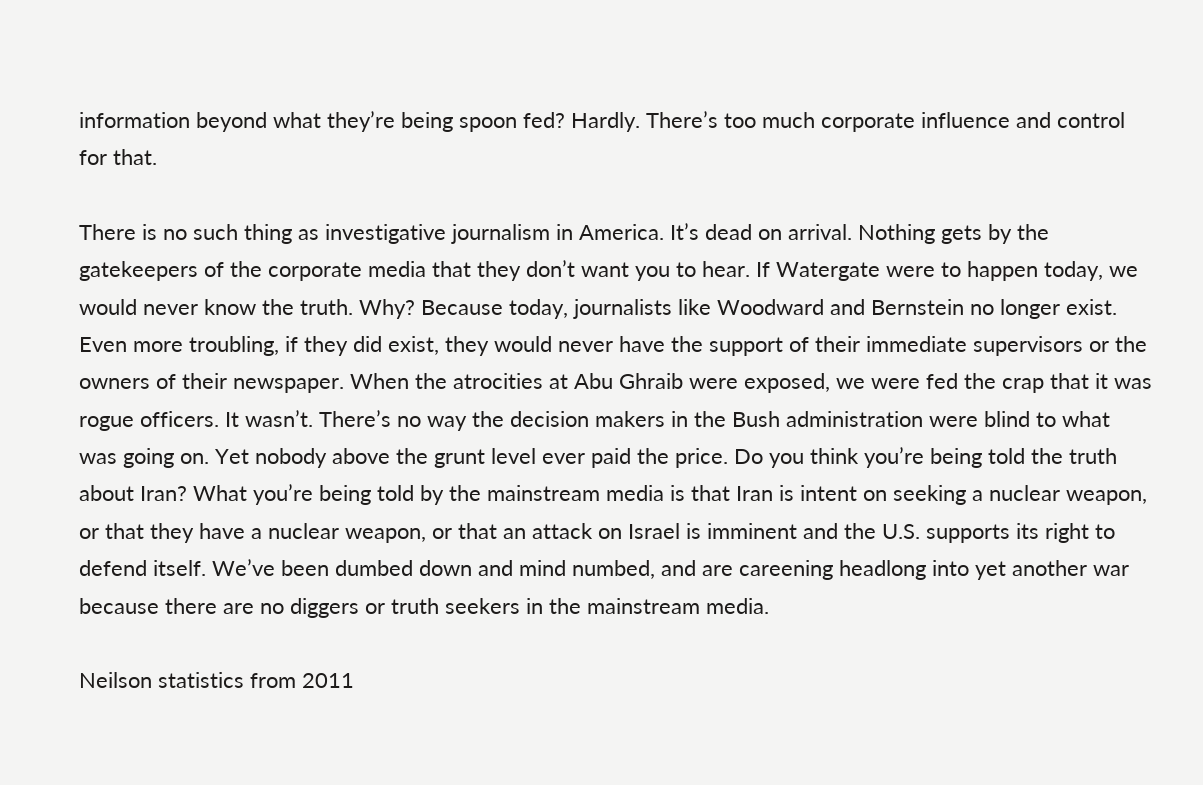information beyond what they’re being spoon fed? Hardly. There’s too much corporate influence and control for that.

There is no such thing as investigative journalism in America. It’s dead on arrival. Nothing gets by the gatekeepers of the corporate media that they don’t want you to hear. If Watergate were to happen today, we would never know the truth. Why? Because today, journalists like Woodward and Bernstein no longer exist. Even more troubling, if they did exist, they would never have the support of their immediate supervisors or the owners of their newspaper. When the atrocities at Abu Ghraib were exposed, we were fed the crap that it was rogue officers. It wasn’t. There’s no way the decision makers in the Bush administration were blind to what was going on. Yet nobody above the grunt level ever paid the price. Do you think you’re being told the truth about Iran? What you’re being told by the mainstream media is that Iran is intent on seeking a nuclear weapon, or that they have a nuclear weapon, or that an attack on Israel is imminent and the U.S. supports its right to defend itself. We’ve been dumbed down and mind numbed, and are careening headlong into yet another war because there are no diggers or truth seekers in the mainstream media.

Neilson statistics from 2011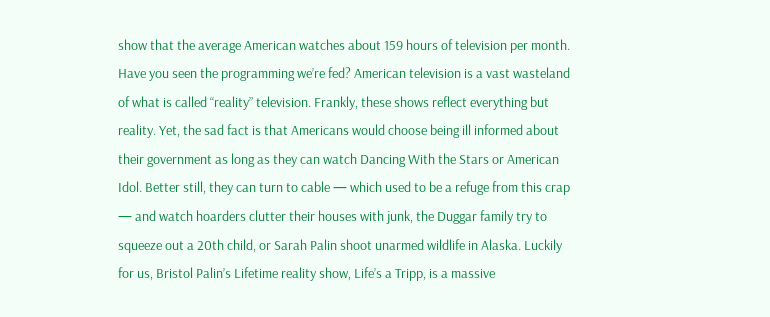show that the average American watches about 159 hours of television per month. Have you seen the programming we’re fed? American television is a vast wasteland of what is called “reality” television. Frankly, these shows reflect everything but reality. Yet, the sad fact is that Americans would choose being ill informed about their government as long as they can watch Dancing With the Stars or American Idol. Better still, they can turn to cable — which used to be a refuge from this crap — and watch hoarders clutter their houses with junk, the Duggar family try to squeeze out a 20th child, or Sarah Palin shoot unarmed wildlife in Alaska. Luckily for us, Bristol Palin’s Lifetime reality show, Life’s a Tripp, is a massive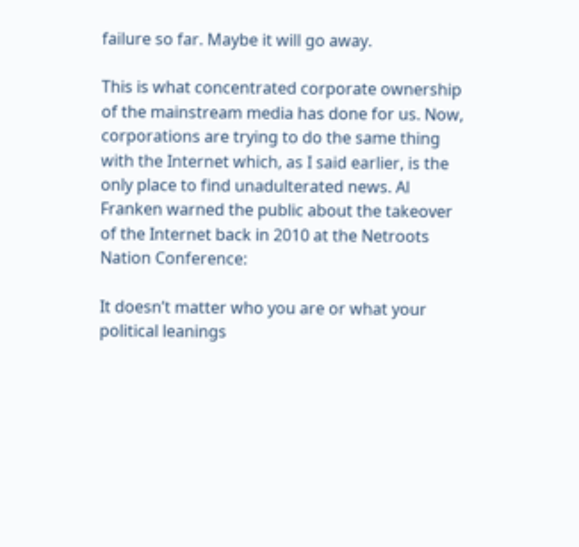failure so far. Maybe it will go away.

This is what concentrated corporate ownership of the mainstream media has done for us. Now, corporations are trying to do the same thing with the Internet which, as I said earlier, is the only place to find unadulterated news. Al Franken warned the public about the takeover of the Internet back in 2010 at the Netroots Nation Conference:

It doesn’t matter who you are or what your political leanings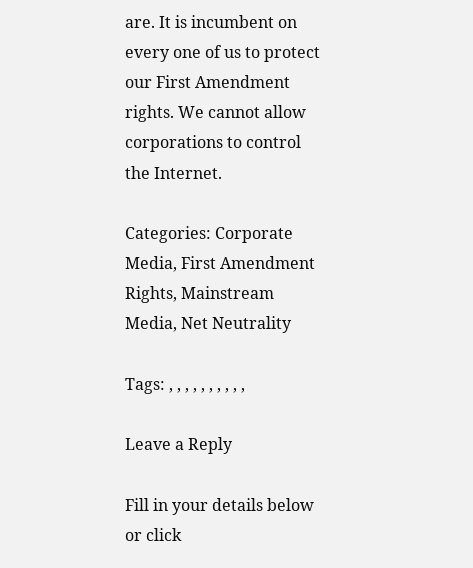are. It is incumbent on every one of us to protect our First Amendment rights. We cannot allow corporations to control the Internet.

Categories: Corporate Media, First Amendment Rights, Mainstream Media, Net Neutrality

Tags: , , , , , , , , , ,

Leave a Reply

Fill in your details below or click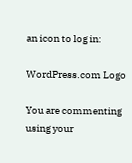an icon to log in:

WordPress.com Logo

You are commenting using your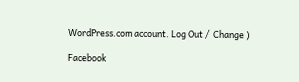WordPress.com account. Log Out /  Change )

Facebook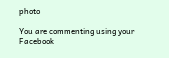photo

You are commenting using your Facebook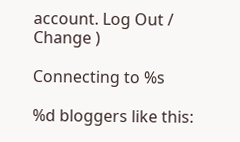account. Log Out /  Change )

Connecting to %s

%d bloggers like this: